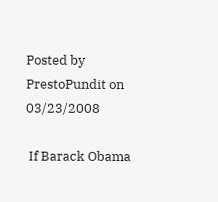Posted by PrestoPundit on 03/23/2008

 If Barack Obama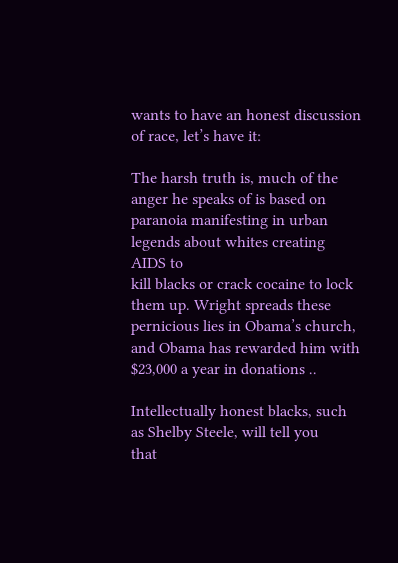wants to have an honest discussion of race, let’s have it:

The harsh truth is, much of the anger he speaks of is based on
paranoia manifesting in urban legends about whites creating AIDS to
kill blacks or crack cocaine to lock them up. Wright spreads these
pernicious lies in Obama’s church, and Obama has rewarded him with
$23,000 a year in donations ..

Intellectually honest blacks, such as Shelby Steele, will tell you
that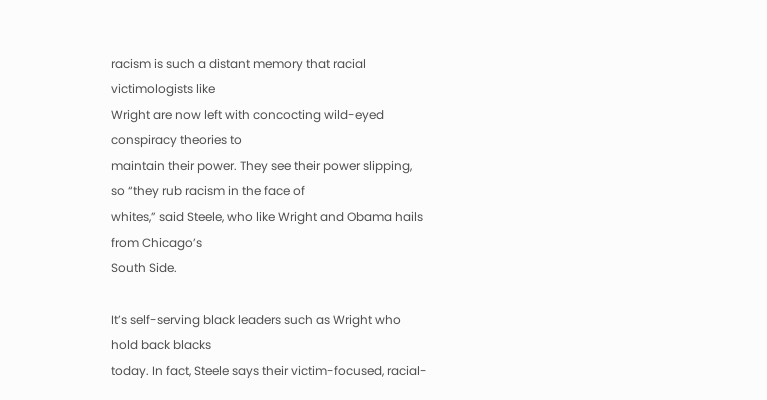racism is such a distant memory that racial victimologists like
Wright are now left with concocting wild-eyed conspiracy theories to
maintain their power. They see their power slipping, so “they rub racism in the face of
whites,” said Steele, who like Wright and Obama hails from Chicago’s
South Side.

It’s self-serving black leaders such as Wright who hold back blacks
today. In fact, Steele says their victim-focused, racial-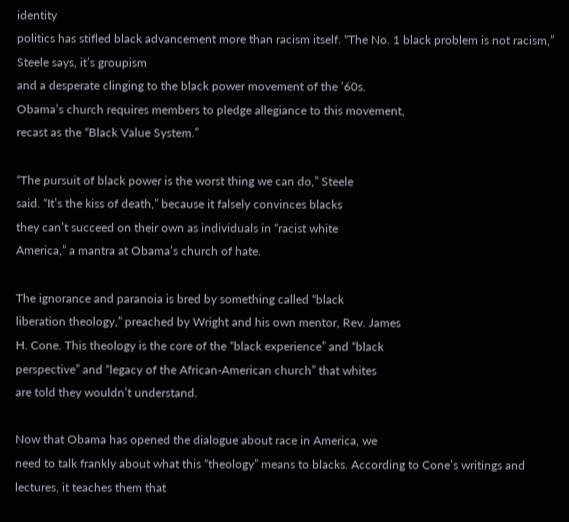identity
politics has stifled black advancement more than racism itself. “The No. 1 black problem is not racism,” Steele says, it’s groupism
and a desperate clinging to the black power movement of the ’60s.
Obama’s church requires members to pledge allegiance to this movement,
recast as the “Black Value System.”

“The pursuit of black power is the worst thing we can do,” Steele
said. “It’s the kiss of death,” because it falsely convinces blacks
they can’t succeed on their own as individuals in “racist white
America,” a mantra at Obama’s church of hate.

The ignorance and paranoia is bred by something called “black
liberation theology,” preached by Wright and his own mentor, Rev. James
H. Cone. This theology is the core of the “black experience” and “black
perspective” and “legacy of the African-American church” that whites
are told they wouldn’t understand.

Now that Obama has opened the dialogue about race in America, we
need to talk frankly about what this “theology” means to blacks. According to Cone’s writings and lectures, it teaches them that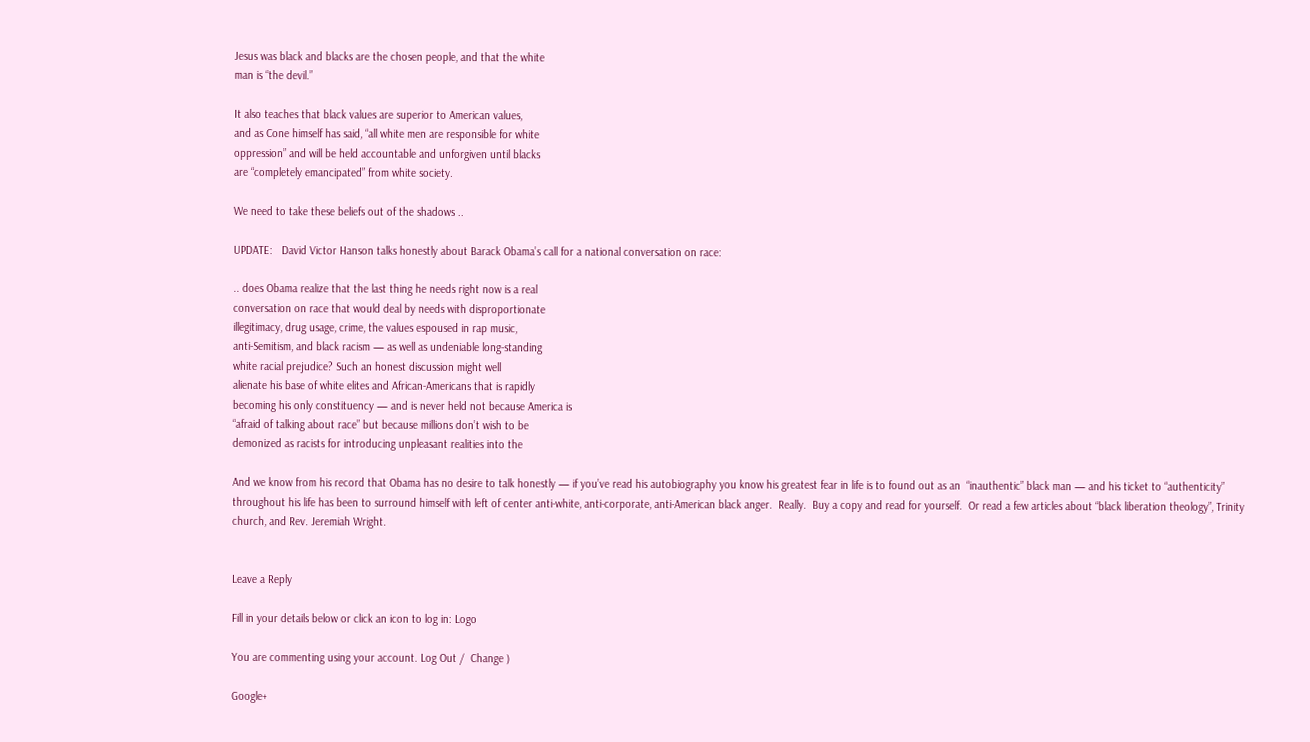Jesus was black and blacks are the chosen people, and that the white
man is “the devil.”

It also teaches that black values are superior to American values,
and as Cone himself has said, “all white men are responsible for white
oppression” and will be held accountable and unforgiven until blacks
are “completely emancipated” from white society.

We need to take these beliefs out of the shadows ..

UPDATE:   David Victor Hanson talks honestly about Barack Obama’s call for a national conversation on race:

.. does Obama realize that the last thing he needs right now is a real
conversation on race that would deal by needs with disproportionate
illegitimacy, drug usage, crime, the values espoused in rap music,
anti-Semitism, and black racism — as well as undeniable long-standing
white racial prejudice? Such an honest discussion might well
alienate his base of white elites and African-Americans that is rapidly
becoming his only constituency — and is never held not because America is
“afraid of talking about race” but because millions don’t wish to be
demonized as racists for introducing unpleasant realities into the

And we know from his record that Obama has no desire to talk honestly — if you’ve read his autobiography you know his greatest fear in life is to found out as an  “inauthentic” black man — and his ticket to “authenticity” throughout his life has been to surround himself with left of center anti-white, anti-corporate, anti-American black anger.  Really.  Buy a copy and read for yourself.  Or read a few articles about “black liberation theology”, Trinity church, and Rev. Jeremiah Wright.


Leave a Reply

Fill in your details below or click an icon to log in: Logo

You are commenting using your account. Log Out /  Change )

Google+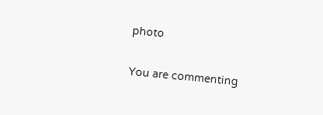photo

You are commenting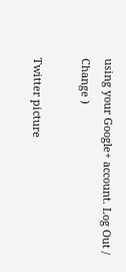using your Google+ account. Log Out /  Change )

Twitter picture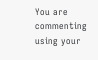You are commenting using your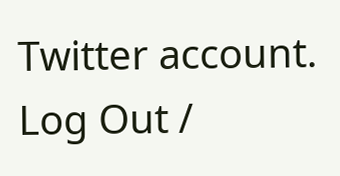Twitter account. Log Out /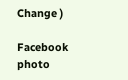Change )

Facebook photo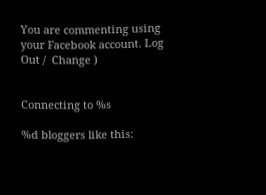You are commenting using your Facebook account. Log Out /  Change )


Connecting to %s

%d bloggers like this: